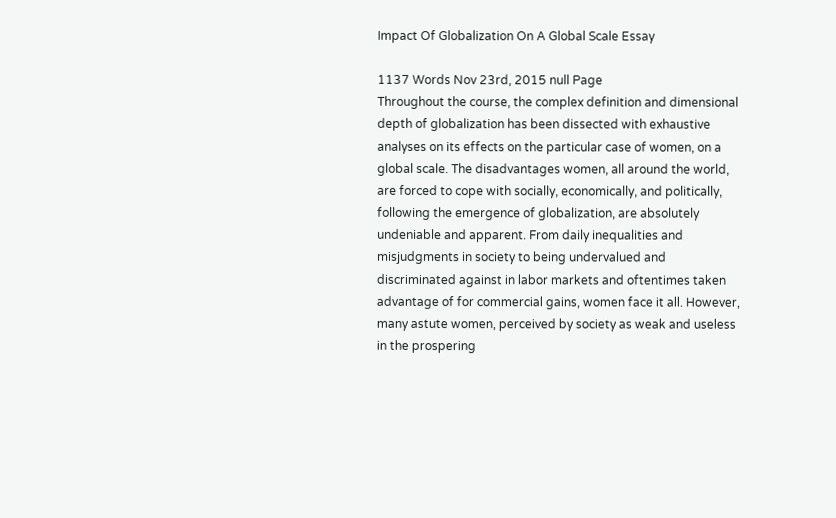Impact Of Globalization On A Global Scale Essay

1137 Words Nov 23rd, 2015 null Page
Throughout the course, the complex definition and dimensional depth of globalization has been dissected with exhaustive analyses on its effects on the particular case of women, on a global scale. The disadvantages women, all around the world, are forced to cope with socially, economically, and politically, following the emergence of globalization, are absolutely undeniable and apparent. From daily inequalities and misjudgments in society to being undervalued and discriminated against in labor markets and oftentimes taken advantage of for commercial gains, women face it all. However, many astute women, perceived by society as weak and useless in the prospering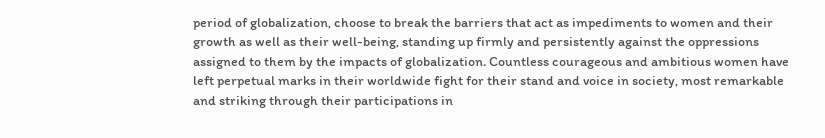period of globalization, choose to break the barriers that act as impediments to women and their growth as well as their well-being, standing up firmly and persistently against the oppressions assigned to them by the impacts of globalization. Countless courageous and ambitious women have left perpetual marks in their worldwide fight for their stand and voice in society, most remarkable and striking through their participations in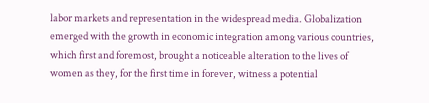labor markets and representation in the widespread media. Globalization emerged with the growth in economic integration among various countries, which first and foremost, brought a noticeable alteration to the lives of women as they, for the first time in forever, witness a potential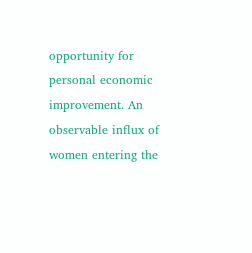opportunity for personal economic improvement. An observable influx of women entering the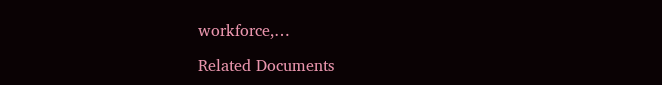workforce,…

Related Documents